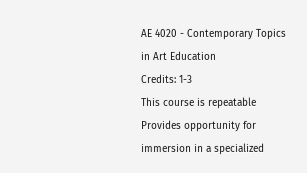AE 4020 - Contemporary Topics in Art Education
Credits: 1-3
This course is repeatable
Provides opportunity for immersion in a specialized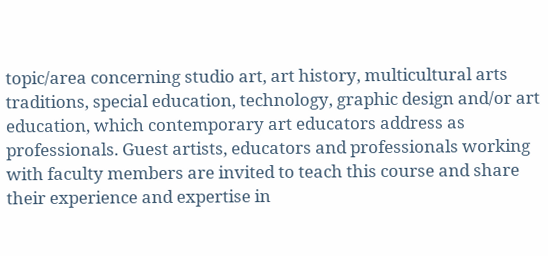topic/area concerning studio art, art history, multicultural arts traditions, special education, technology, graphic design and/or art education, which contemporary art educators address as professionals. Guest artists, educators and professionals working with faculty members are invited to teach this course and share their experience and expertise in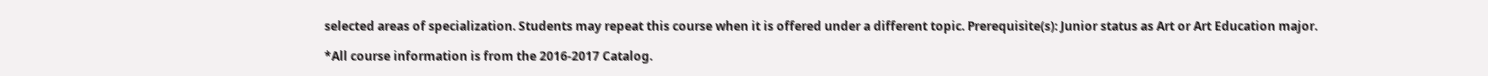selected areas of specialization. Students may repeat this course when it is offered under a different topic. Prerequisite(s): Junior status as Art or Art Education major.

*All course information is from the 2016-2017 Catalog.